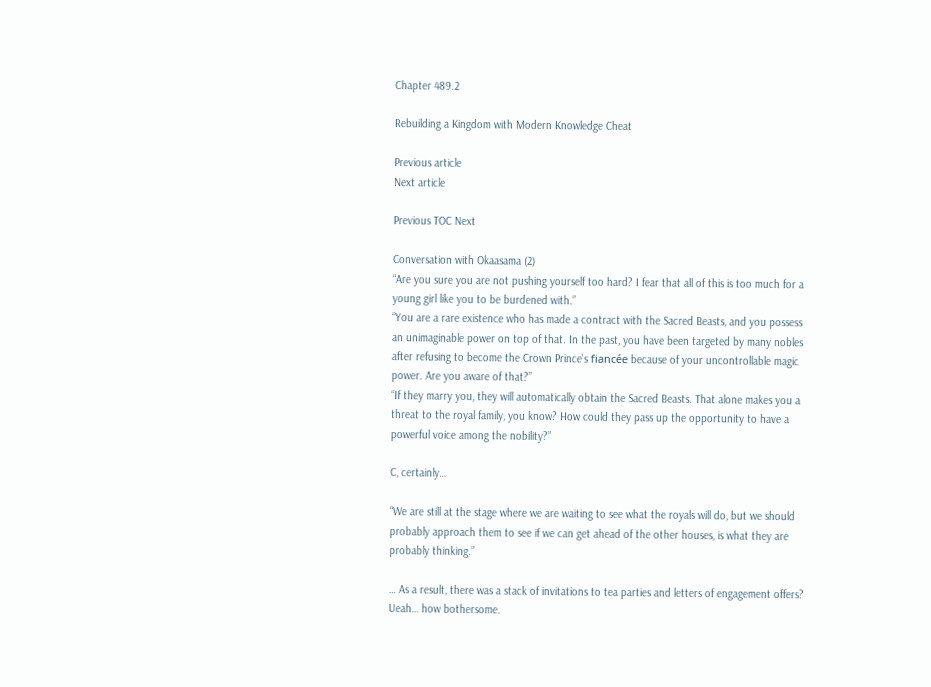Chapter 489.2

Rebuilding a Kingdom with Modern Knowledge Cheat

Previous article
Next article

Previous TOC Next

Conversation with Okaasama (2)
“Are you sure you are not pushing yourself too hard? I fear that all of this is too much for a young girl like you to be burdened with.”
“You are a rare existence who has made a contract with the Sacred Beasts, and you possess an unimaginable power on top of that. In the past, you have been targeted by many nobles after refusing to become the Crown Prince’s fiancée because of your uncontrollable magic power. Are you aware of that?”
“If they marry you, they will automatically obtain the Sacred Beasts. That alone makes you a threat to the royal family, you know? How could they pass up the opportunity to have a powerful voice among the nobility?”

C, certainly…

“We are still at the stage where we are waiting to see what the royals will do, but we should probably approach them to see if we can get ahead of the other houses, is what they are probably thinking.”

… As a result, there was a stack of invitations to tea parties and letters of engagement offers?
Ueah… how bothersome.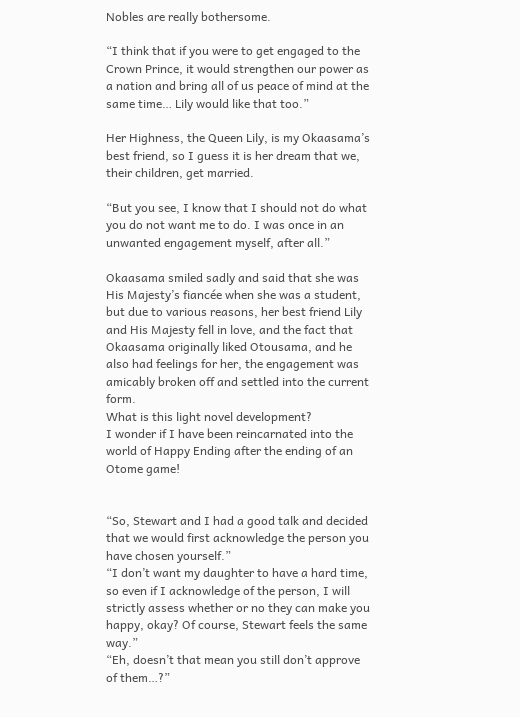Nobles are really bothersome.

“I think that if you were to get engaged to the Crown Prince, it would strengthen our power as a nation and bring all of us peace of mind at the same time… Lily would like that too.”

Her Highness, the Queen Lily, is my Okaasama’s best friend, so I guess it is her dream that we, their children, get married.

“But you see, I know that I should not do what you do not want me to do. I was once in an unwanted engagement myself, after all.”

Okaasama smiled sadly and said that she was His Majesty’s fiancée when she was a student, but due to various reasons, her best friend Lily and His Majesty fell in love, and the fact that Okaasama originally liked Otousama, and he also had feelings for her, the engagement was amicably broken off and settled into the current form.
What is this light novel development?
I wonder if I have been reincarnated into the world of Happy Ending after the ending of an Otome game!


“So, Stewart and I had a good talk and decided that we would first acknowledge the person you have chosen yourself.”
“I don’t want my daughter to have a hard time, so even if I acknowledge of the person, I will strictly assess whether or no they can make you happy, okay? Of course, Stewart feels the same way.”
“Eh, doesn’t that mean you still don’t approve of them…?”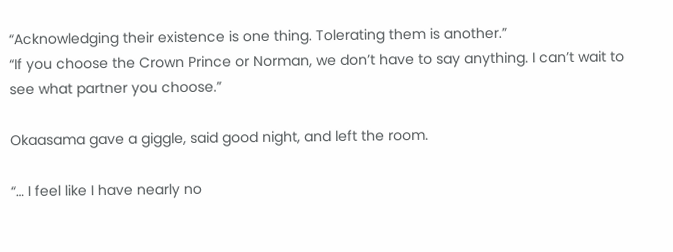“Acknowledging their existence is one thing. Tolerating them is another.”
“If you choose the Crown Prince or Norman, we don’t have to say anything. I can’t wait to see what partner you choose.”

Okaasama gave a giggle, said good night, and left the room.

“… I feel like I have nearly no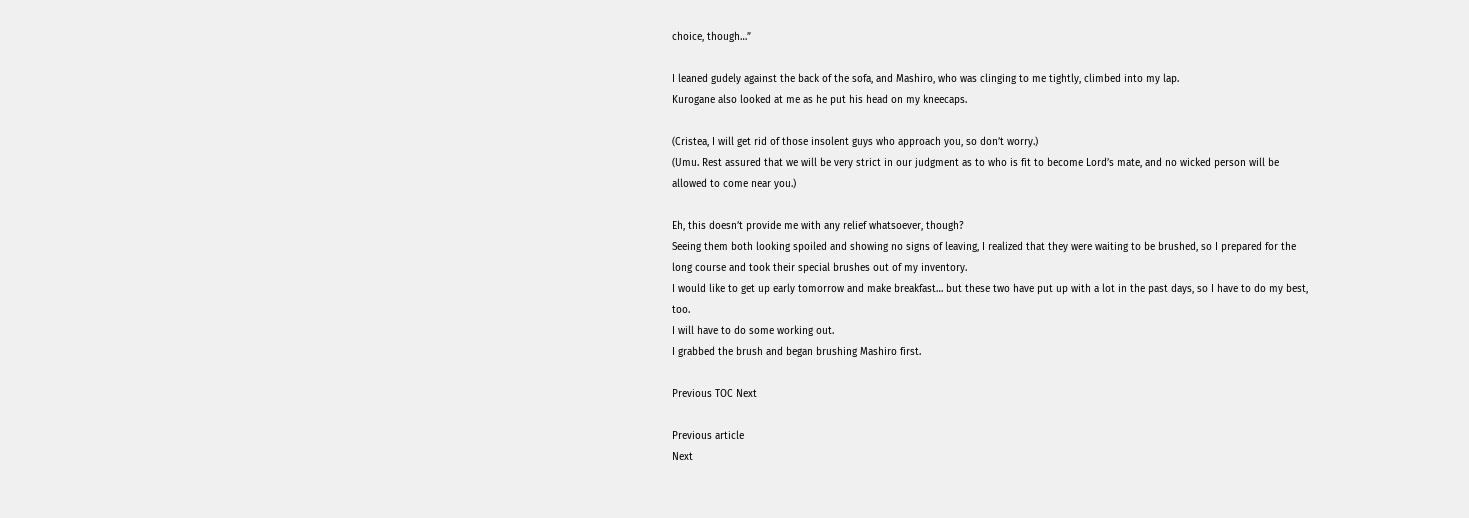choice, though…”

I leaned gudely against the back of the sofa, and Mashiro, who was clinging to me tightly, climbed into my lap.
Kurogane also looked at me as he put his head on my kneecaps.

(Cristea, I will get rid of those insolent guys who approach you, so don’t worry.)
(Umu. Rest assured that we will be very strict in our judgment as to who is fit to become Lord’s mate, and no wicked person will be allowed to come near you.)

Eh, this doesn’t provide me with any relief whatsoever, though?
Seeing them both looking spoiled and showing no signs of leaving, I realized that they were waiting to be brushed, so I prepared for the long course and took their special brushes out of my inventory.
I would like to get up early tomorrow and make breakfast… but these two have put up with a lot in the past days, so I have to do my best, too.
I will have to do some working out.
I grabbed the brush and began brushing Mashiro first.

Previous TOC Next

Previous article
Next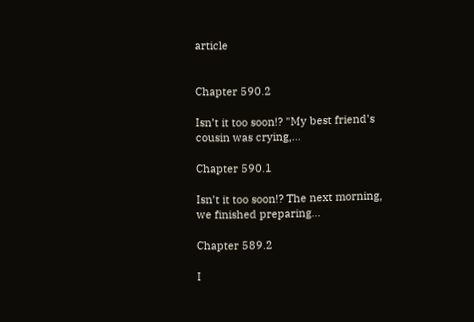article


Chapter 590.2

Isn’t it too soon!? "My best friend's cousin was crying,...

Chapter 590.1

Isn’t it too soon!? The next morning, we finished preparing...

Chapter 589.2

I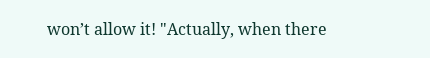won’t allow it! "Actually, when there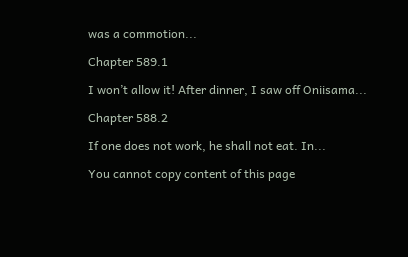was a commotion...

Chapter 589.1

I won’t allow it! After dinner, I saw off Oniisama...

Chapter 588.2

If one does not work, he shall not eat. In...

You cannot copy content of this page